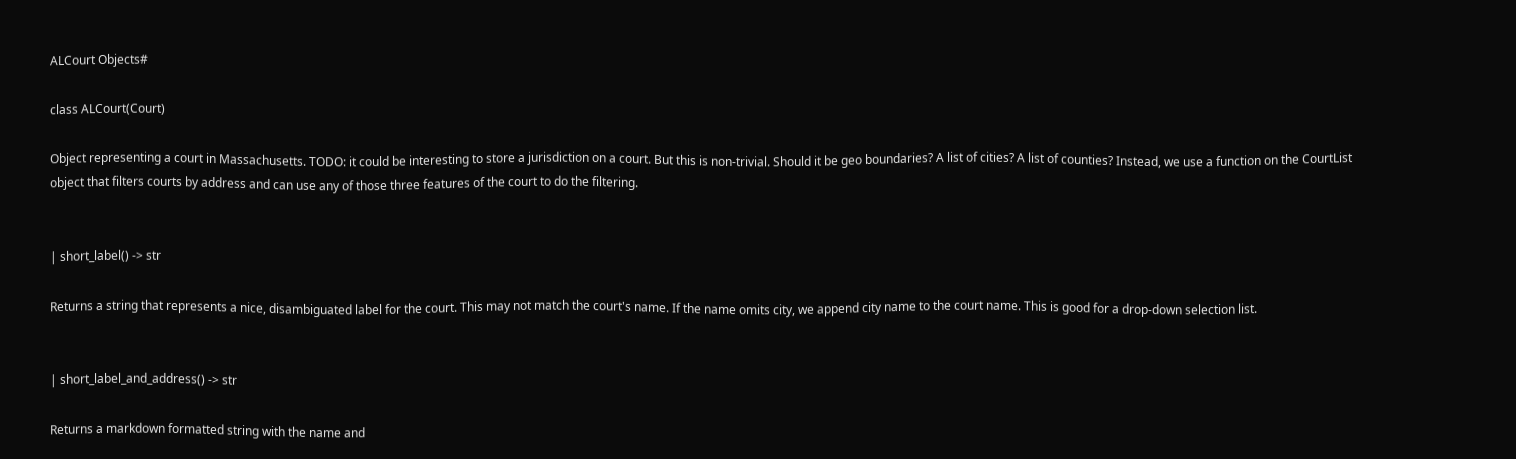ALCourt Objects#

class ALCourt(Court)

Object representing a court in Massachusetts. TODO: it could be interesting to store a jurisdiction on a court. But this is non-trivial. Should it be geo boundaries? A list of cities? A list of counties? Instead, we use a function on the CourtList object that filters courts by address and can use any of those three features of the court to do the filtering.


| short_label() -> str

Returns a string that represents a nice, disambiguated label for the court. This may not match the court's name. If the name omits city, we append city name to the court name. This is good for a drop-down selection list.


| short_label_and_address() -> str

Returns a markdown formatted string with the name and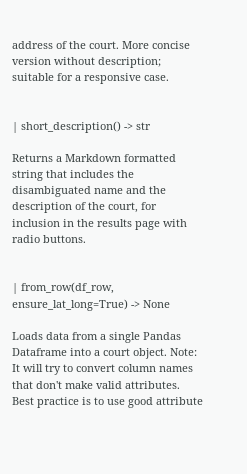address of the court. More concise version without description; suitable for a responsive case.


| short_description() -> str

Returns a Markdown formatted string that includes the disambiguated name and the description of the court, for inclusion in the results page with radio buttons.


| from_row(df_row, ensure_lat_long=True) -> None

Loads data from a single Pandas Dataframe into a court object. Note: It will try to convert column names that don't make valid attributes. Best practice is to use good attribute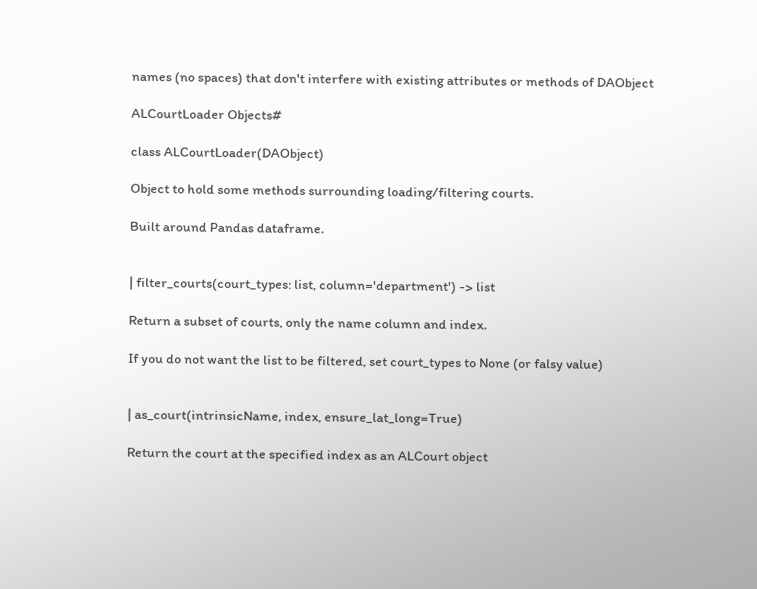names (no spaces) that don't interfere with existing attributes or methods of DAObject

ALCourtLoader Objects#

class ALCourtLoader(DAObject)

Object to hold some methods surrounding loading/filtering courts.

Built around Pandas dataframe.


| filter_courts(court_types: list, column='department') -> list

Return a subset of courts, only the name column and index.

If you do not want the list to be filtered, set court_types to None (or falsy value)


| as_court(intrinsicName, index, ensure_lat_long=True)

Return the court at the specified index as an ALCourt object